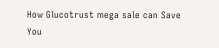How Glucotrust mega sale can Save You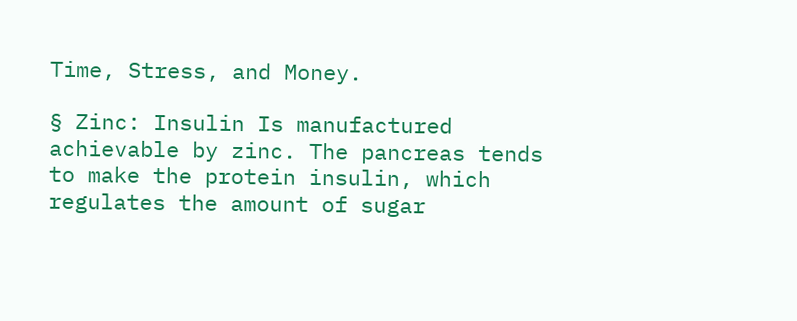Time, Stress, and Money.

§ Zinc: Insulin Is manufactured achievable by zinc. The pancreas tends to make the protein insulin, which regulates the amount of sugar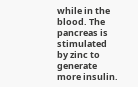while in the blood. The pancreas is stimulated by zinc to generate more insulin.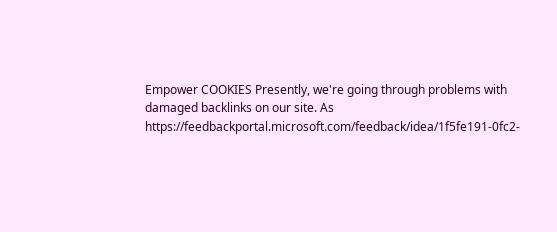Empower COOKIES Presently, we're going through problems with damaged backlinks on our site. As https://feedbackportal.microsoft.com/feedback/idea/1f5fe191-0fc2-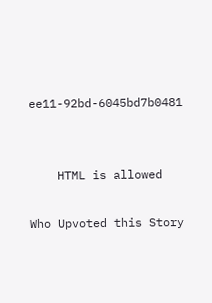ee11-92bd-6045bd7b0481


    HTML is allowed

Who Upvoted this Story